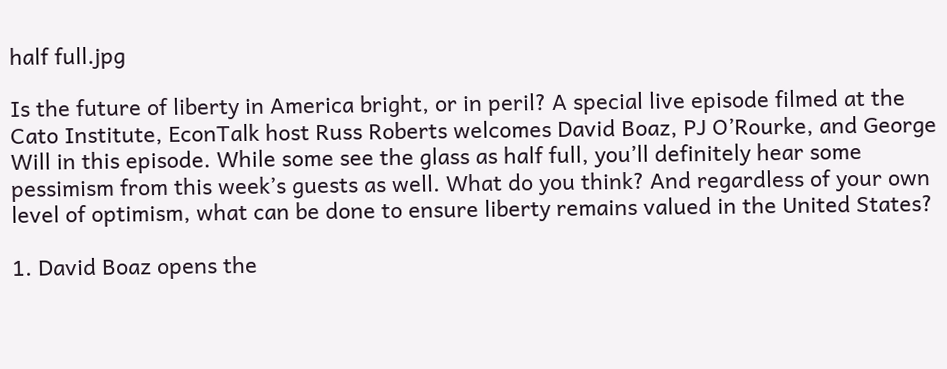half full.jpg

Is the future of liberty in America bright, or in peril? A special live episode filmed at the Cato Institute, EconTalk host Russ Roberts welcomes David Boaz, PJ O’Rourke, and George Will in this episode. While some see the glass as half full, you’ll definitely hear some pessimism from this week’s guests as well. What do you think? And regardless of your own level of optimism, what can be done to ensure liberty remains valued in the United States?

1. David Boaz opens the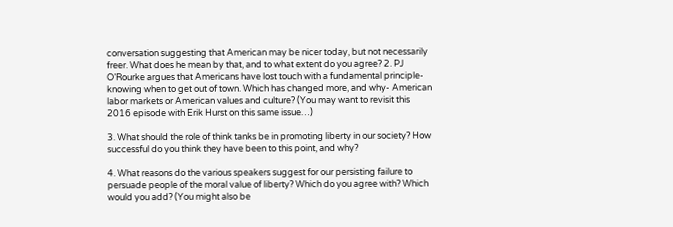conversation suggesting that American may be nicer today, but not necessarily freer. What does he mean by that, and to what extent do you agree? 2. PJ O’Rourke argues that Americans have lost touch with a fundamental principle- knowing when to get out of town. Which has changed more, and why- American labor markets or American values and culture? (You may want to revisit this 2016 episode with Erik Hurst on this same issue…)

3. What should the role of think tanks be in promoting liberty in our society? How successful do you think they have been to this point, and why?

4. What reasons do the various speakers suggest for our persisting failure to persuade people of the moral value of liberty? Which do you agree with? Which would you add? (You might also be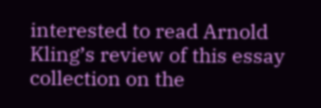interested to read Arnold Kling’s review of this essay collection on the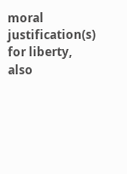moral justification(s) for liberty, also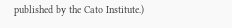published by the Cato Institute.)